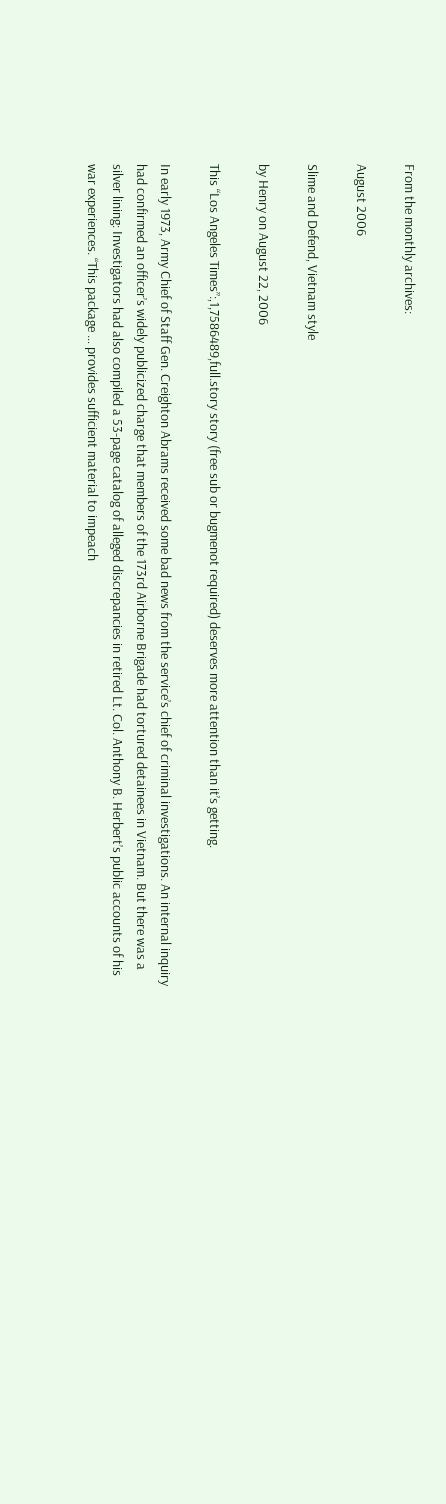From the monthly archives:

August 2006

Slime and Defend, Vietnam style

by Henry on August 22, 2006

This “Los Angeles Times”:,1,7586489,full.story story (free sub or bugmenot required) deserves more attention than it’s getting.

In early 1973, Army Chief of Staff Gen. Creighton Abrams received some bad news from the service’s chief of criminal investigations. An internal inquiry had confirmed an officer’s widely publicized charge that members of the 173rd Airborne Brigade had tortured detainees in Vietnam. But there was a silver lining: Investigators had also compiled a 53-page catalog of alleged discrepancies in retired Lt. Col. Anthony B. Herbert’s public accounts of his war experiences. “This package … provides sufficient material to impeach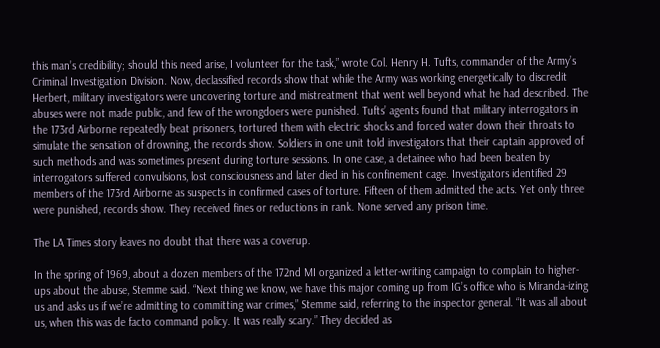this man’s credibility; should this need arise, I volunteer for the task,” wrote Col. Henry H. Tufts, commander of the Army’s Criminal Investigation Division. Now, declassified records show that while the Army was working energetically to discredit Herbert, military investigators were uncovering torture and mistreatment that went well beyond what he had described. The abuses were not made public, and few of the wrongdoers were punished. Tufts’ agents found that military interrogators in the 173rd Airborne repeatedly beat prisoners, tortured them with electric shocks and forced water down their throats to simulate the sensation of drowning, the records show. Soldiers in one unit told investigators that their captain approved of such methods and was sometimes present during torture sessions. In one case, a detainee who had been beaten by interrogators suffered convulsions, lost consciousness and later died in his confinement cage. Investigators identified 29 members of the 173rd Airborne as suspects in confirmed cases of torture. Fifteen of them admitted the acts. Yet only three were punished, records show. They received fines or reductions in rank. None served any prison time.

The LA Times story leaves no doubt that there was a coverup.

In the spring of 1969, about a dozen members of the 172nd MI organized a letter-writing campaign to complain to higher-ups about the abuse, Stemme said. “Next thing we know, we have this major coming up from IG’s office who is Miranda-izing us and asks us if we’re admitting to committing war crimes,” Stemme said, referring to the inspector general. “It was all about us, when this was de facto command policy. It was really scary.” They decided as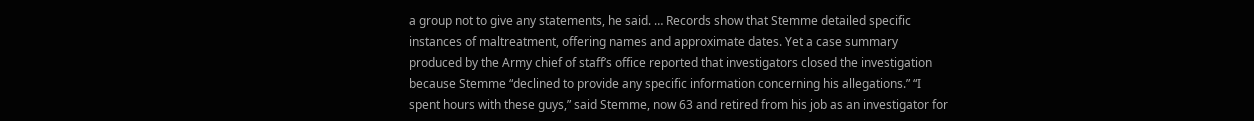a group not to give any statements, he said. … Records show that Stemme detailed specific instances of maltreatment, offering names and approximate dates. Yet a case summary produced by the Army chief of staff’s office reported that investigators closed the investigation because Stemme “declined to provide any specific information concerning his allegations.” “I spent hours with these guys,” said Stemme, now 63 and retired from his job as an investigator for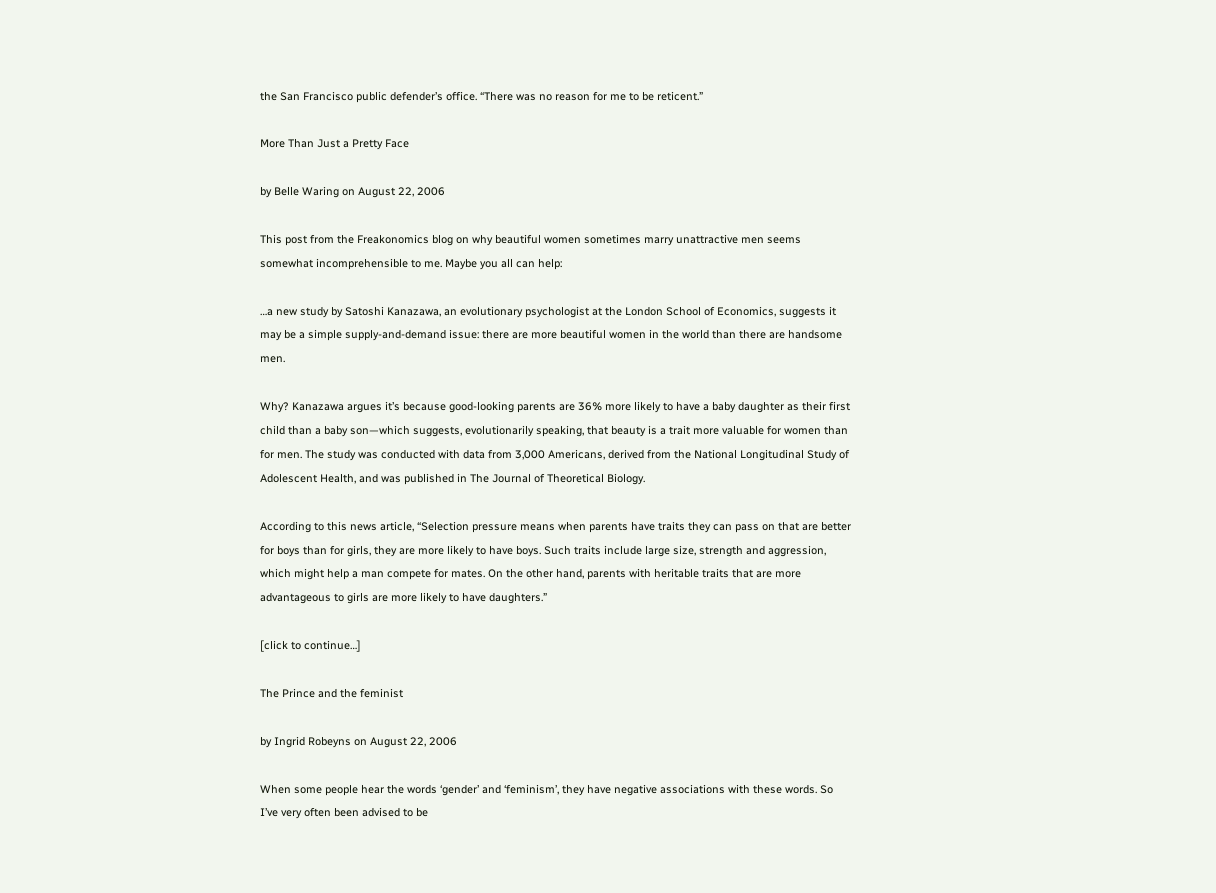the San Francisco public defender’s office. “There was no reason for me to be reticent.”

More Than Just a Pretty Face

by Belle Waring on August 22, 2006

This post from the Freakonomics blog on why beautiful women sometimes marry unattractive men seems somewhat incomprehensible to me. Maybe you all can help:

…a new study by Satoshi Kanazawa, an evolutionary psychologist at the London School of Economics, suggests it may be a simple supply-and-demand issue: there are more beautiful women in the world than there are handsome men.

Why? Kanazawa argues it’s because good-looking parents are 36% more likely to have a baby daughter as their first child than a baby son—which suggests, evolutionarily speaking, that beauty is a trait more valuable for women than for men. The study was conducted with data from 3,000 Americans, derived from the National Longitudinal Study of Adolescent Health, and was published in The Journal of Theoretical Biology.

According to this news article, “Selection pressure means when parents have traits they can pass on that are better for boys than for girls, they are more likely to have boys. Such traits include large size, strength and aggression, which might help a man compete for mates. On the other hand, parents with heritable traits that are more advantageous to girls are more likely to have daughters.”

[click to continue…]

The Prince and the feminist

by Ingrid Robeyns on August 22, 2006

When some people hear the words ‘gender’ and ‘feminism’, they have negative associations with these words. So I’ve very often been advised to be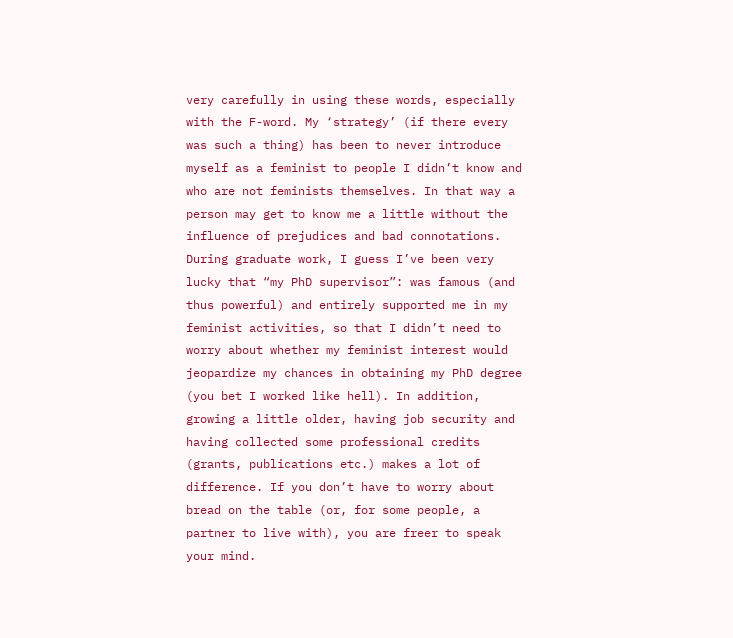very carefully in using these words, especially with the F-word. My ‘strategy’ (if there every was such a thing) has been to never introduce myself as a feminist to people I didn’t know and who are not feminists themselves. In that way a person may get to know me a little without the influence of prejudices and bad connotations. During graduate work, I guess I’ve been very lucky that “my PhD supervisor”: was famous (and thus powerful) and entirely supported me in my feminist activities, so that I didn’t need to worry about whether my feminist interest would jeopardize my chances in obtaining my PhD degree (you bet I worked like hell). In addition, growing a little older, having job security and having collected some professional credits (grants, publications etc.) makes a lot of difference. If you don’t have to worry about bread on the table (or, for some people, a partner to live with), you are freer to speak your mind.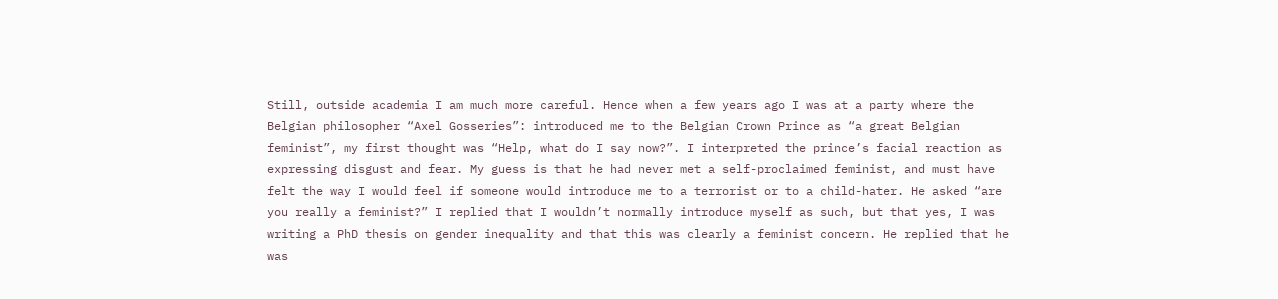Still, outside academia I am much more careful. Hence when a few years ago I was at a party where the Belgian philosopher “Axel Gosseries”: introduced me to the Belgian Crown Prince as “a great Belgian feminist”, my first thought was “Help, what do I say now?”. I interpreted the prince’s facial reaction as expressing disgust and fear. My guess is that he had never met a self-proclaimed feminist, and must have felt the way I would feel if someone would introduce me to a terrorist or to a child-hater. He asked “are you really a feminist?” I replied that I wouldn’t normally introduce myself as such, but that yes, I was writing a PhD thesis on gender inequality and that this was clearly a feminist concern. He replied that he was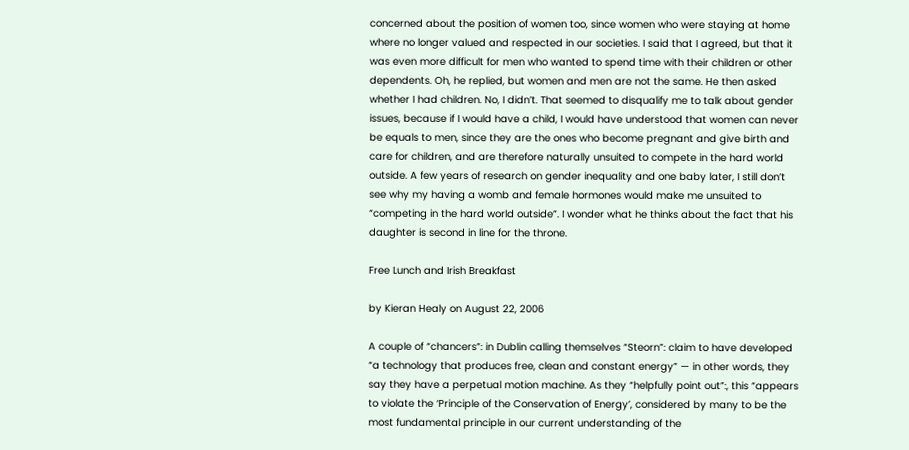concerned about the position of women too, since women who were staying at home where no longer valued and respected in our societies. I said that I agreed, but that it was even more difficult for men who wanted to spend time with their children or other dependents. Oh, he replied, but women and men are not the same. He then asked whether I had children. No, I didn’t. That seemed to disqualify me to talk about gender issues, because if I would have a child, I would have understood that women can never be equals to men, since they are the ones who become pregnant and give birth and care for children, and are therefore naturally unsuited to compete in the hard world outside. A few years of research on gender inequality and one baby later, I still don’t see why my having a womb and female hormones would make me unsuited to “competing in the hard world outside”. I wonder what he thinks about the fact that his daughter is second in line for the throne.

Free Lunch and Irish Breakfast

by Kieran Healy on August 22, 2006

A couple of “chancers”: in Dublin calling themselves “Steorn”: claim to have developed “a technology that produces free, clean and constant energy” — in other words, they say they have a perpetual motion machine. As they “helpfully point out”:, this “appears to violate the ‘Principle of the Conservation of Energy’, considered by many to be the most fundamental principle in our current understanding of the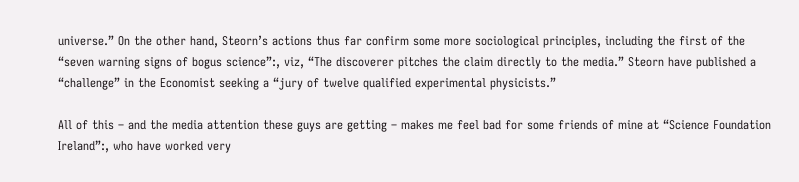universe.” On the other hand, Steorn’s actions thus far confirm some more sociological principles, including the first of the “seven warning signs of bogus science”:, viz, “The discoverer pitches the claim directly to the media.” Steorn have published a “challenge” in the Economist seeking a “jury of twelve qualified experimental physicists.”

All of this – and the media attention these guys are getting – makes me feel bad for some friends of mine at “Science Foundation Ireland”:, who have worked very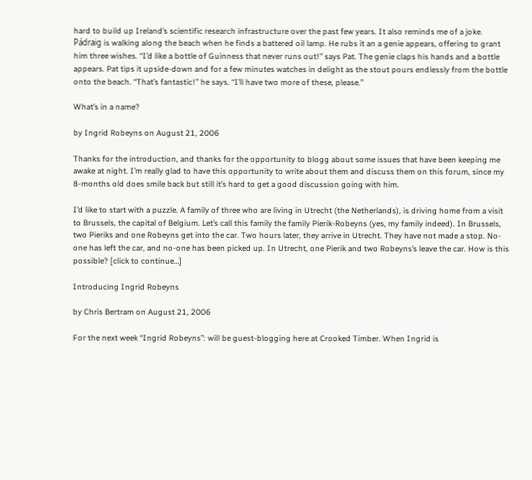hard to build up Ireland’s scientific research infrastructure over the past few years. It also reminds me of a joke. Pádraig is walking along the beach when he finds a battered oil lamp. He rubs it an a genie appears, offering to grant him three wishes. “I’d like a bottle of Guinness that never runs out!” says Pat. The genie claps his hands and a bottle appears. Pat tips it upside-down and for a few minutes watches in delight as the stout pours endlessly from the bottle onto the beach. “That’s fantastic!” he says. “I’ll have two more of these, please.”

What’s in a name?

by Ingrid Robeyns on August 21, 2006

Thanks for the introduction, and thanks for the opportunity to blogg about some issues that have been keeping me awake at night. I’m really glad to have this opportunity to write about them and discuss them on this forum, since my 8-months old does smile back but still it’s hard to get a good discussion going with him.

I’d like to start with a puzzle. A family of three who are living in Utrecht (the Netherlands), is driving home from a visit to Brussels, the capital of Belgium. Let’s call this family the family Pierik-Robeyns (yes, my family indeed). In Brussels, two Pieriks and one Robeyns get into the car. Two hours later, they arrive in Utrecht. They have not made a stop. No-one has left the car, and no-one has been picked up. In Utrecht, one Pierik and two Robeyns’s leave the car. How is this possible? [click to continue…]

Introducing Ingrid Robeyns

by Chris Bertram on August 21, 2006

For the next week “Ingrid Robeyns”: will be guest-blogging here at Crooked Timber. When Ingrid is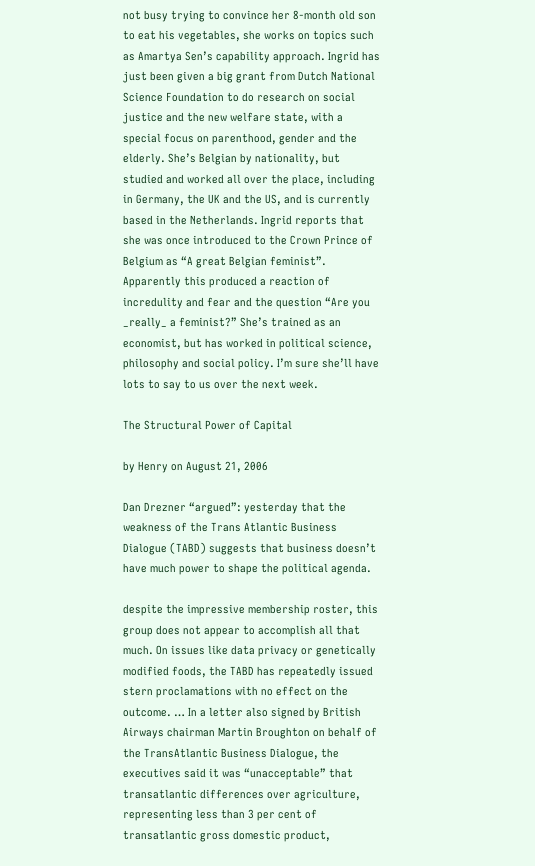not busy trying to convince her 8-month old son to eat his vegetables, she works on topics such as Amartya Sen’s capability approach. Ingrid has just been given a big grant from Dutch National Science Foundation to do research on social justice and the new welfare state, with a special focus on parenthood, gender and the elderly. She’s Belgian by nationality, but studied and worked all over the place, including in Germany, the UK and the US, and is currently based in the Netherlands. Ingrid reports that she was once introduced to the Crown Prince of Belgium as “A great Belgian feminist”. Apparently this produced a reaction of incredulity and fear and the question “Are you _really_ a feminist?” She’s trained as an economist, but has worked in political science, philosophy and social policy. I’m sure she’ll have lots to say to us over the next week.

The Structural Power of Capital

by Henry on August 21, 2006

Dan Drezner “argued”: yesterday that the weakness of the Trans Atlantic Business Dialogue (TABD) suggests that business doesn’t have much power to shape the political agenda.

despite the impressive membership roster, this group does not appear to accomplish all that much. On issues like data privacy or genetically modified foods, the TABD has repeatedly issued stern proclamations with no effect on the outcome. … In a letter also signed by British Airways chairman Martin Broughton on behalf of the TransAtlantic Business Dialogue, the executives said it was “unacceptable” that transatlantic differences over agriculture, representing less than 3 per cent of transatlantic gross domestic product,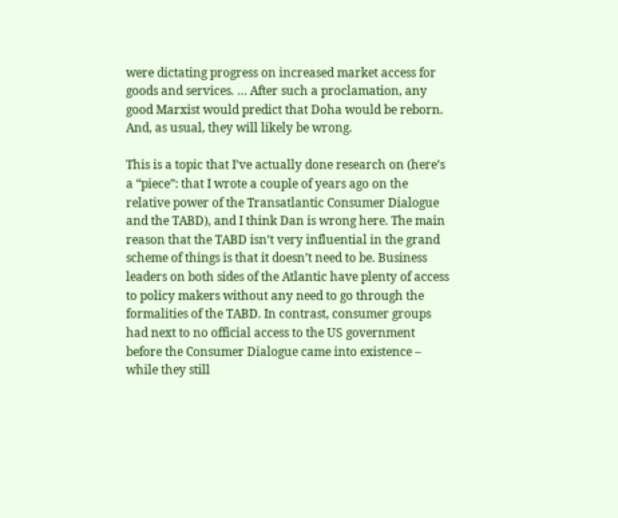were dictating progress on increased market access for goods and services. … After such a proclamation, any good Marxist would predict that Doha would be reborn. And, as usual, they will likely be wrong.

This is a topic that I’ve actually done research on (here’s a “piece”: that I wrote a couple of years ago on the relative power of the Transatlantic Consumer Dialogue and the TABD), and I think Dan is wrong here. The main reason that the TABD isn’t very influential in the grand scheme of things is that it doesn’t need to be. Business leaders on both sides of the Atlantic have plenty of access to policy makers without any need to go through the formalities of the TABD. In contrast, consumer groups had next to no official access to the US government before the Consumer Dialogue came into existence – while they still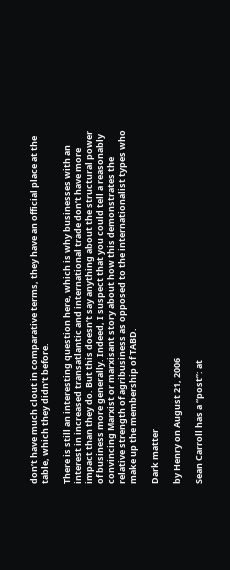don’t have much clout in comparative terms, they have an official place at the table, which they didn’t before.

There is still an interesting question here, which is why businesses with an interest in increased transatlantic and international trade don’t have more impact than they do. But this doesn’t say anything about the structural power of business more generally. Indeed, I suspect that you could tell a reasonably convincing Marxist or marxisant story about how this demonstrates the relative strength of agribusiness as opposed to the internationalist types who make up the membership of TABD.

Dark matter

by Henry on August 21, 2006

Sean Carroll has a “post”: at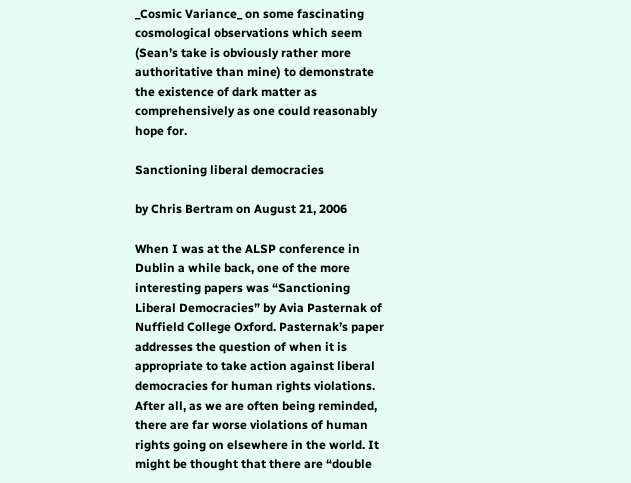_Cosmic Variance_ on some fascinating cosmological observations which seem (Sean’s take is obviously rather more authoritative than mine) to demonstrate the existence of dark matter as comprehensively as one could reasonably hope for.

Sanctioning liberal democracies

by Chris Bertram on August 21, 2006

When I was at the ALSP conference in Dublin a while back, one of the more interesting papers was “Sanctioning Liberal Democracies” by Avia Pasternak of Nuffield College Oxford. Pasternak’s paper addresses the question of when it is appropriate to take action against liberal democracies for human rights violations. After all, as we are often being reminded, there are far worse violations of human rights going on elsewhere in the world. It might be thought that there are “double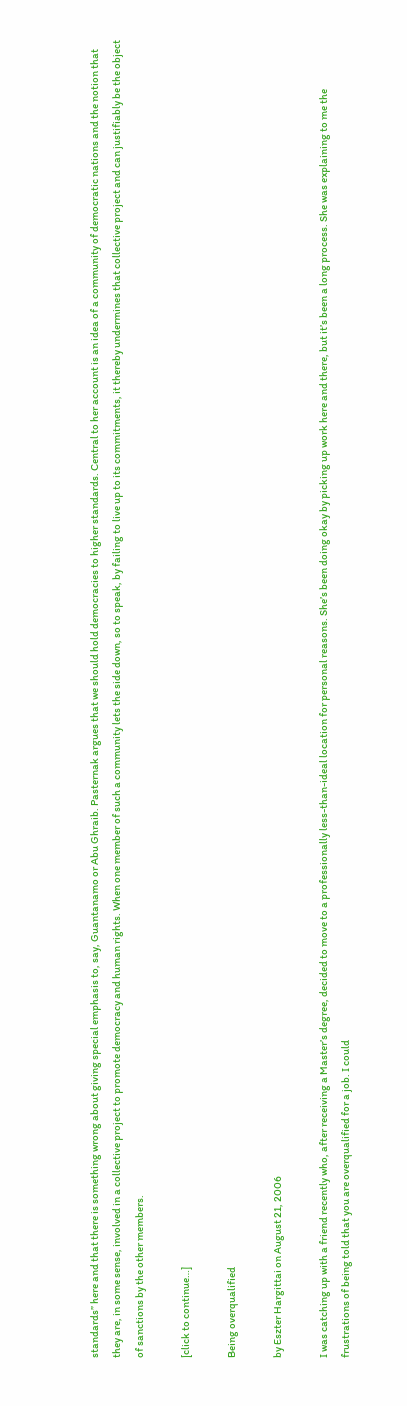standards” here and that there is something wrong about giving special emphasis to, say, Guantanamo or Abu Ghraib. Pasternak argues that we should hold democracies to higher standards. Central to her account is an idea of a community of democratic nations and the notion that they are, in some sense, involved in a collective project to promote democracy and human rights. When one member of such a community lets the side down, so to speak, by failing to live up to its commitments, it thereby undermines that collective project and can justifiably be the object of sanctions by the other members.

[click to continue…]

Being overqualified

by Eszter Hargittai on August 21, 2006

I was catching up with a friend recently who, after receiving a Master’s degree, decided to move to a professionally less-than-ideal location for personal reasons. She’s been doing okay by picking up work here and there, but it’s been a long process. She was explaining to me the frustrations of being told that you are overqualified for a job. I could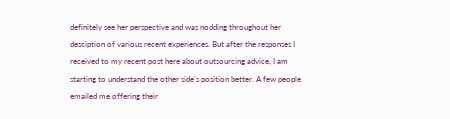definitely see her perspective and was nodding throughout her desciption of various recent experiences. But after the responses I received to my recent post here about outsourcing advice, I am starting to understand the other side’s position better. A few people emailed me offering their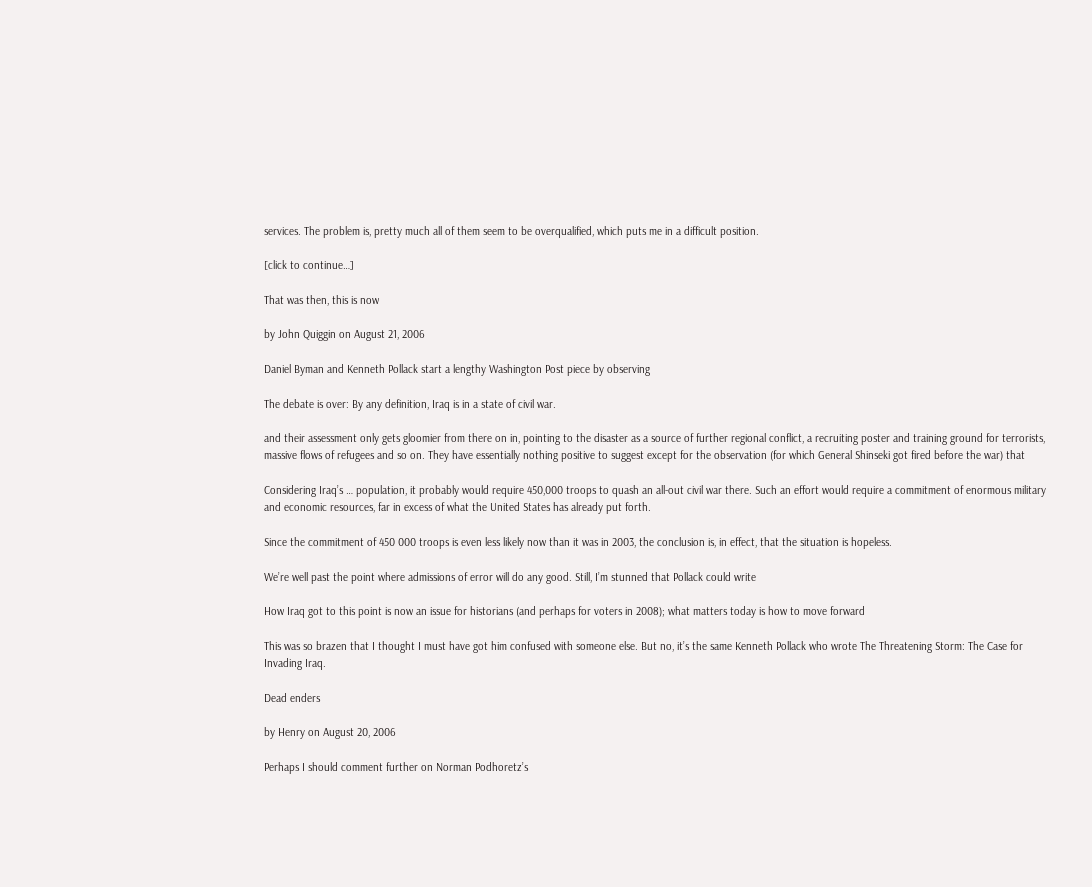services. The problem is, pretty much all of them seem to be overqualified, which puts me in a difficult position.

[click to continue…]

That was then, this is now

by John Quiggin on August 21, 2006

Daniel Byman and Kenneth Pollack start a lengthy Washington Post piece by observing

The debate is over: By any definition, Iraq is in a state of civil war.

and their assessment only gets gloomier from there on in, pointing to the disaster as a source of further regional conflict, a recruiting poster and training ground for terrorists, massive flows of refugees and so on. They have essentially nothing positive to suggest except for the observation (for which General Shinseki got fired before the war) that

Considering Iraq’s … population, it probably would require 450,000 troops to quash an all-out civil war there. Such an effort would require a commitment of enormous military and economic resources, far in excess of what the United States has already put forth.

Since the commitment of 450 000 troops is even less likely now than it was in 2003, the conclusion is, in effect, that the situation is hopeless.

We’re well past the point where admissions of error will do any good. Still, I’m stunned that Pollack could write

How Iraq got to this point is now an issue for historians (and perhaps for voters in 2008); what matters today is how to move forward

This was so brazen that I thought I must have got him confused with someone else. But no, it’s the same Kenneth Pollack who wrote The Threatening Storm: The Case for Invading Iraq.

Dead enders

by Henry on August 20, 2006

Perhaps I should comment further on Norman Podhoretz’s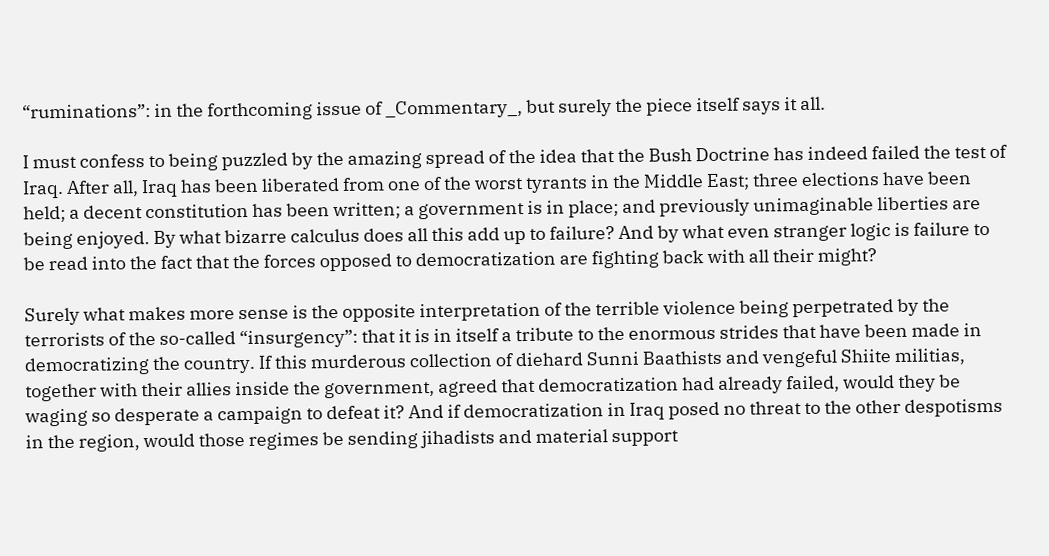“ruminations”: in the forthcoming issue of _Commentary_, but surely the piece itself says it all.

I must confess to being puzzled by the amazing spread of the idea that the Bush Doctrine has indeed failed the test of Iraq. After all, Iraq has been liberated from one of the worst tyrants in the Middle East; three elections have been held; a decent constitution has been written; a government is in place; and previously unimaginable liberties are being enjoyed. By what bizarre calculus does all this add up to failure? And by what even stranger logic is failure to be read into the fact that the forces opposed to democratization are fighting back with all their might?

Surely what makes more sense is the opposite interpretation of the terrible violence being perpetrated by the terrorists of the so-called “insurgency”: that it is in itself a tribute to the enormous strides that have been made in democratizing the country. If this murderous collection of diehard Sunni Baathists and vengeful Shiite militias, together with their allies inside the government, agreed that democratization had already failed, would they be waging so desperate a campaign to defeat it? And if democratization in Iraq posed no threat to the other despotisms in the region, would those regimes be sending jihadists and material support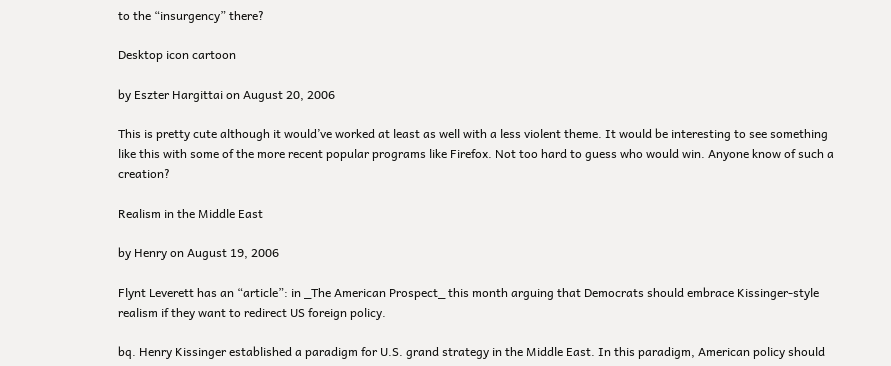to the “insurgency” there?

Desktop icon cartoon

by Eszter Hargittai on August 20, 2006

This is pretty cute although it would’ve worked at least as well with a less violent theme. It would be interesting to see something like this with some of the more recent popular programs like Firefox. Not too hard to guess who would win. Anyone know of such a creation?

Realism in the Middle East

by Henry on August 19, 2006

Flynt Leverett has an “article”: in _The American Prospect_ this month arguing that Democrats should embrace Kissinger-style realism if they want to redirect US foreign policy.

bq. Henry Kissinger established a paradigm for U.S. grand strategy in the Middle East. In this paradigm, American policy should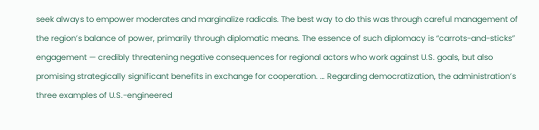seek always to empower moderates and marginalize radicals. The best way to do this was through careful management of the region’s balance of power, primarily through diplomatic means. The essence of such diplomacy is “carrots-and-sticks” engagement — credibly threatening negative consequences for regional actors who work against U.S. goals, but also promising strategically significant benefits in exchange for cooperation. … Regarding democratization, the administration’s three examples of U.S.-engineered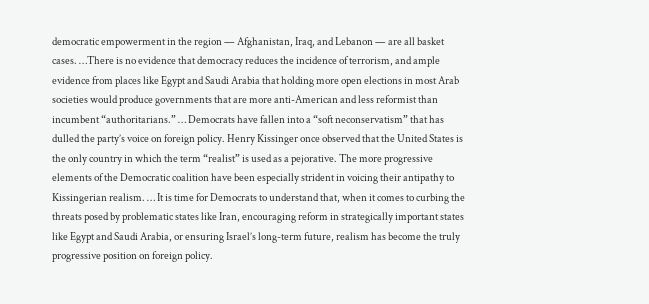democratic empowerment in the region — Afghanistan, Iraq, and Lebanon — are all basket cases. …There is no evidence that democracy reduces the incidence of terrorism, and ample evidence from places like Egypt and Saudi Arabia that holding more open elections in most Arab societies would produce governments that are more anti-American and less reformist than incumbent “authoritarians.” … Democrats have fallen into a “soft neconservatism” that has dulled the party’s voice on foreign policy. Henry Kissinger once observed that the United States is the only country in which the term “realist” is used as a pejorative. The more progressive elements of the Democratic coalition have been especially strident in voicing their antipathy to Kissingerian realism. … It is time for Democrats to understand that, when it comes to curbing the threats posed by problematic states like Iran, encouraging reform in strategically important states like Egypt and Saudi Arabia, or ensuring Israel’s long-term future, realism has become the truly progressive position on foreign policy.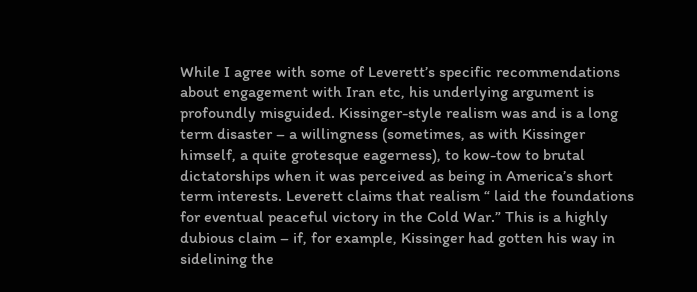While I agree with some of Leverett’s specific recommendations about engagement with Iran etc, his underlying argument is profoundly misguided. Kissinger-style realism was and is a long term disaster – a willingness (sometimes, as with Kissinger himself, a quite grotesque eagerness), to kow-tow to brutal dictatorships when it was perceived as being in America’s short term interests. Leverett claims that realism “ laid the foundations for eventual peaceful victory in the Cold War.” This is a highly dubious claim – if, for example, Kissinger had gotten his way in sidelining the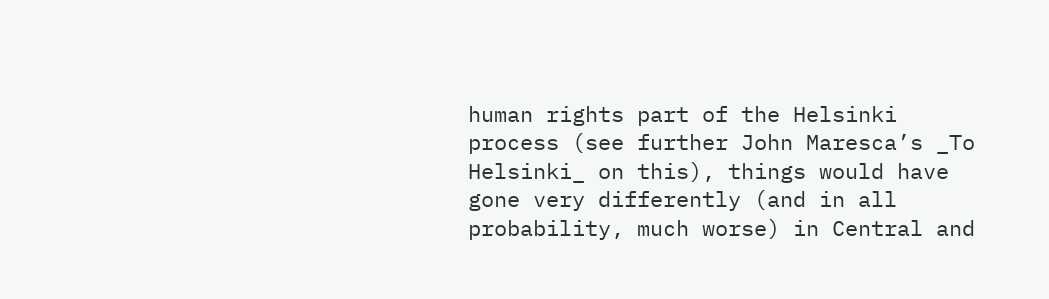human rights part of the Helsinki process (see further John Maresca’s _To Helsinki_ on this), things would have gone very differently (and in all probability, much worse) in Central and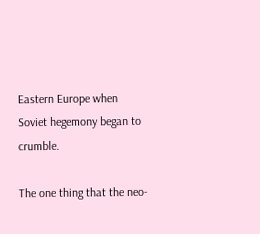Eastern Europe when Soviet hegemony began to crumble.

The one thing that the neo-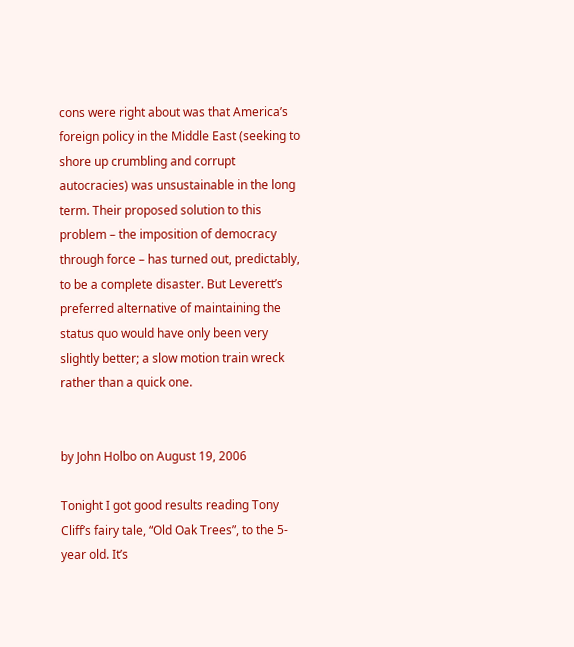cons were right about was that America’s foreign policy in the Middle East (seeking to shore up crumbling and corrupt autocracies) was unsustainable in the long term. Their proposed solution to this problem – the imposition of democracy through force – has turned out, predictably, to be a complete disaster. But Leverett’s preferred alternative of maintaining the status quo would have only been very slightly better; a slow motion train wreck rather than a quick one.


by John Holbo on August 19, 2006

Tonight I got good results reading Tony Cliff’s fairy tale, “Old Oak Trees”, to the 5-year old. It’s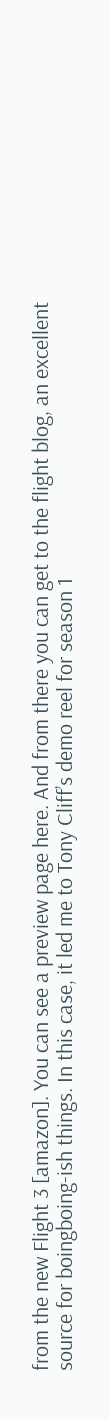from the new Flight 3 [amazon]. You can see a preview page here. And from there you can get to the flight blog, an excellent source for boingboing-ish things. In this case, it led me to Tony Cliff’s demo reel for season 1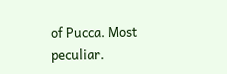of Pucca. Most peculiar.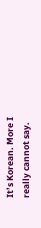It’s Korean. More I really cannot say.